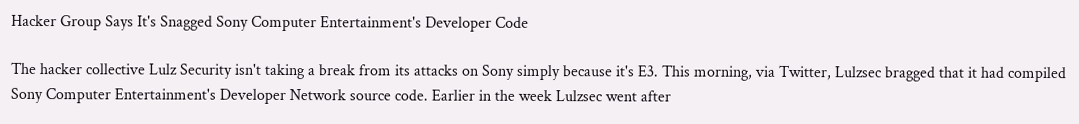Hacker Group Says It's Snagged Sony Computer Entertainment's Developer Code

The hacker collective Lulz Security isn't taking a break from its attacks on Sony simply because it's E3. This morning, via Twitter, Lulzsec bragged that it had compiled Sony Computer Entertainment's Developer Network source code. Earlier in the week Lulzsec went after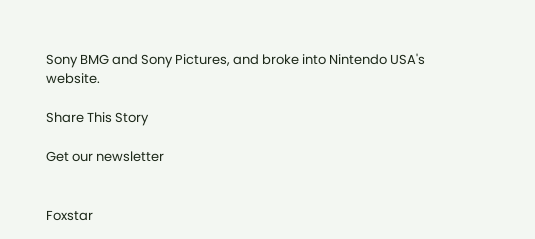Sony BMG and Sony Pictures, and broke into Nintendo USA's website.

Share This Story

Get our newsletter


Foxstar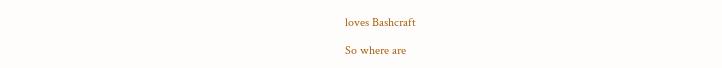loves Bashcraft

So where are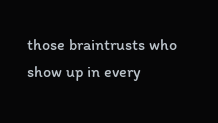those braintrusts who show up in every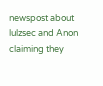newspost about lulzsec and Anon claiming they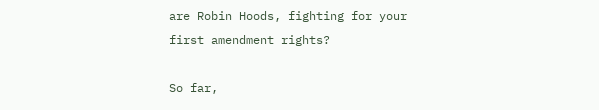are Robin Hoods, fighting for your first amendment rights?

So far,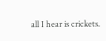all I hear is crickets.